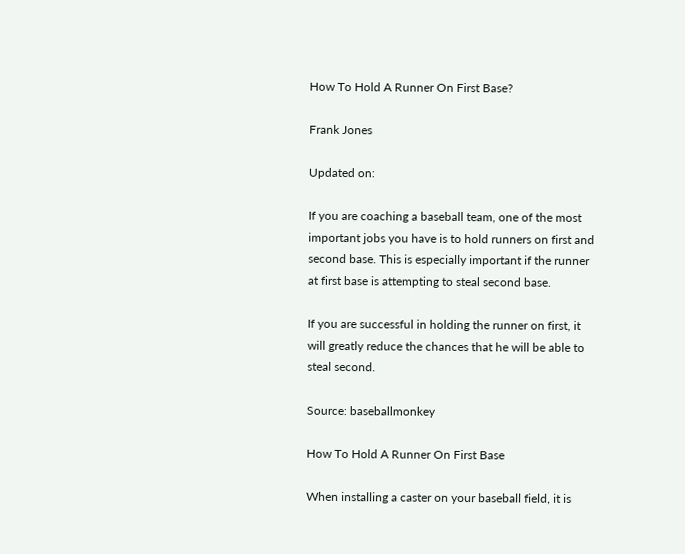How To Hold A Runner On First Base?

Frank Jones

Updated on:

If you are coaching a baseball team, one of the most important jobs you have is to hold runners on first and second base. This is especially important if the runner at first base is attempting to steal second base.

If you are successful in holding the runner on first, it will greatly reduce the chances that he will be able to steal second.

Source: baseballmonkey

How To Hold A Runner On First Base

When installing a caster on your baseball field, it is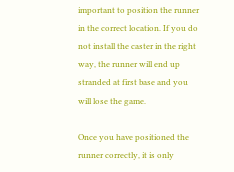important to position the runner in the correct location. If you do not install the caster in the right way, the runner will end up stranded at first base and you will lose the game.

Once you have positioned the runner correctly, it is only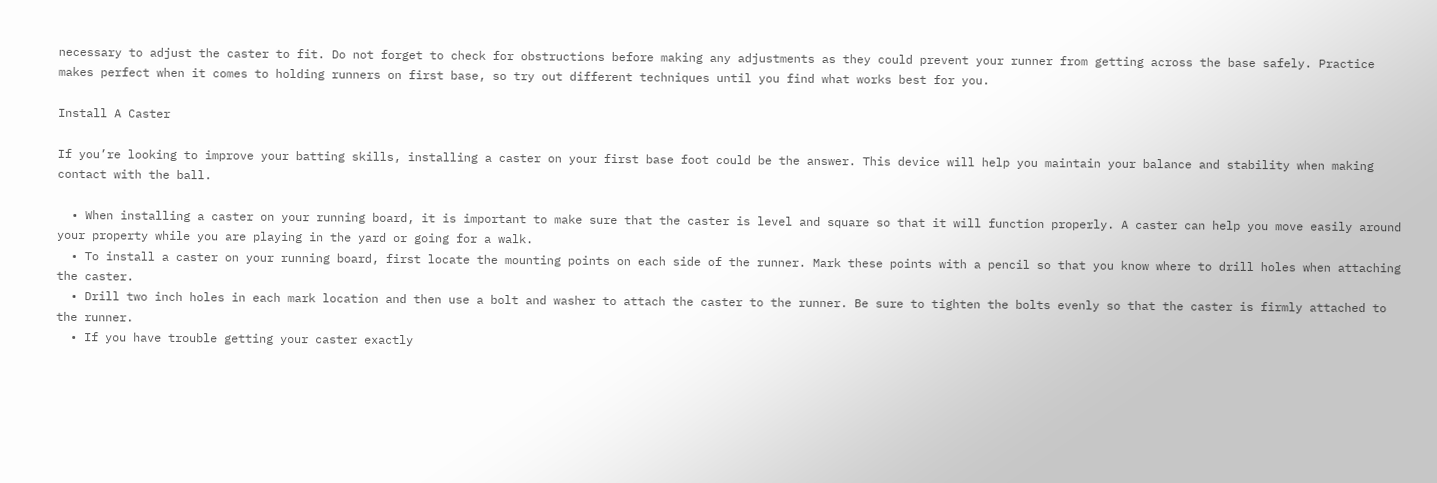necessary to adjust the caster to fit. Do not forget to check for obstructions before making any adjustments as they could prevent your runner from getting across the base safely. Practice makes perfect when it comes to holding runners on first base, so try out different techniques until you find what works best for you.

Install A Caster

If you’re looking to improve your batting skills, installing a caster on your first base foot could be the answer. This device will help you maintain your balance and stability when making contact with the ball.

  • When installing a caster on your running board, it is important to make sure that the caster is level and square so that it will function properly. A caster can help you move easily around your property while you are playing in the yard or going for a walk.
  • To install a caster on your running board, first locate the mounting points on each side of the runner. Mark these points with a pencil so that you know where to drill holes when attaching the caster.
  • Drill two inch holes in each mark location and then use a bolt and washer to attach the caster to the runner. Be sure to tighten the bolts evenly so that the caster is firmly attached to the runner.
  • If you have trouble getting your caster exactly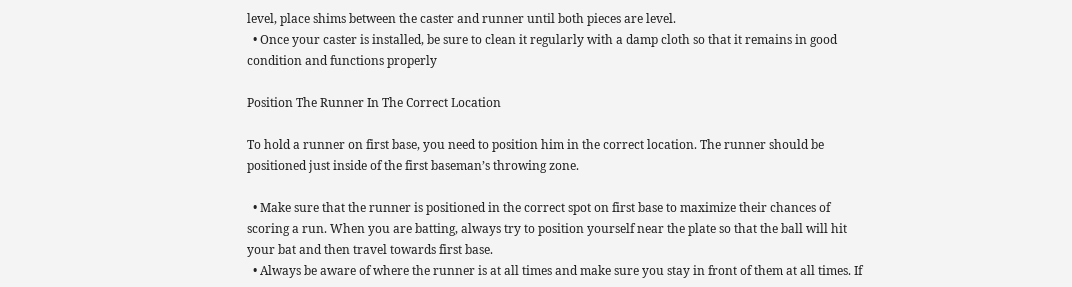level, place shims between the caster and runner until both pieces are level.
  • Once your caster is installed, be sure to clean it regularly with a damp cloth so that it remains in good condition and functions properly

Position The Runner In The Correct Location

To hold a runner on first base, you need to position him in the correct location. The runner should be positioned just inside of the first baseman’s throwing zone.

  • Make sure that the runner is positioned in the correct spot on first base to maximize their chances of scoring a run. When you are batting, always try to position yourself near the plate so that the ball will hit your bat and then travel towards first base.
  • Always be aware of where the runner is at all times and make sure you stay in front of them at all times. If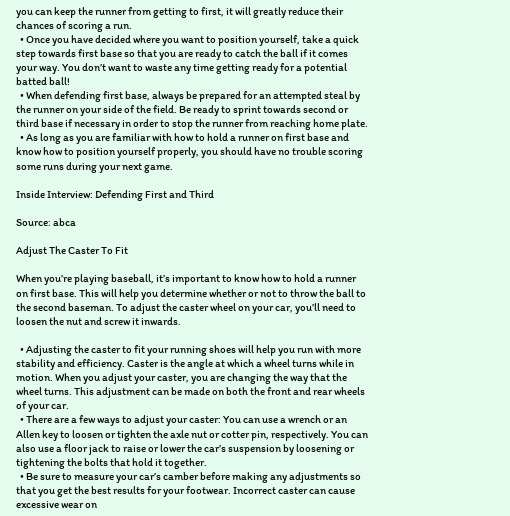you can keep the runner from getting to first, it will greatly reduce their chances of scoring a run.
  • Once you have decided where you want to position yourself, take a quick step towards first base so that you are ready to catch the ball if it comes your way. You don’t want to waste any time getting ready for a potential batted ball!
  • When defending first base, always be prepared for an attempted steal by the runner on your side of the field. Be ready to sprint towards second or third base if necessary in order to stop the runner from reaching home plate.
  • As long as you are familiar with how to hold a runner on first base and know how to position yourself properly, you should have no trouble scoring some runs during your next game.

Inside Interview: Defending First and Third

Source: abca

Adjust The Caster To Fit

When you’re playing baseball, it’s important to know how to hold a runner on first base. This will help you determine whether or not to throw the ball to the second baseman. To adjust the caster wheel on your car, you’ll need to loosen the nut and screw it inwards.

  • Adjusting the caster to fit your running shoes will help you run with more stability and efficiency. Caster is the angle at which a wheel turns while in motion. When you adjust your caster, you are changing the way that the wheel turns. This adjustment can be made on both the front and rear wheels of your car.
  • There are a few ways to adjust your caster: You can use a wrench or an Allen key to loosen or tighten the axle nut or cotter pin, respectively. You can also use a floor jack to raise or lower the car’s suspension by loosening or tightening the bolts that hold it together.
  • Be sure to measure your car’s camber before making any adjustments so that you get the best results for your footwear. Incorrect caster can cause excessive wear on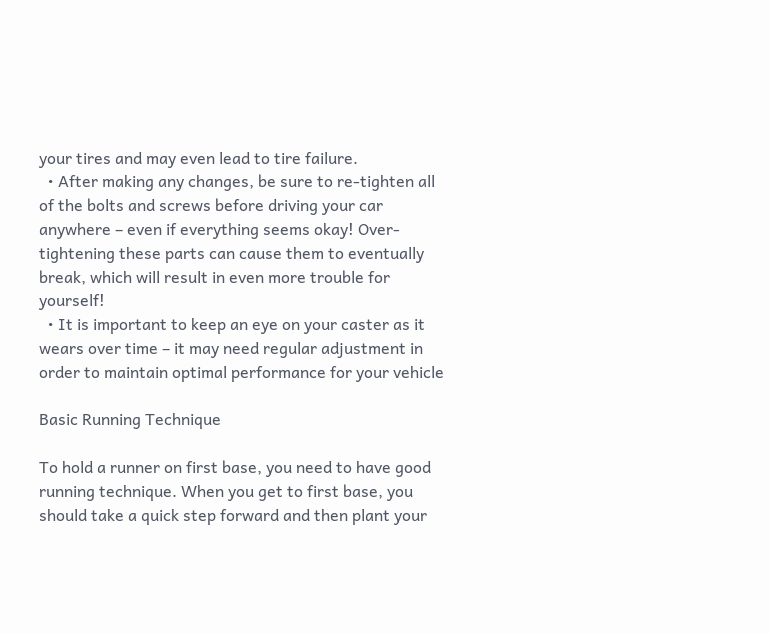your tires and may even lead to tire failure.
  • After making any changes, be sure to re-tighten all of the bolts and screws before driving your car anywhere – even if everything seems okay! Over-tightening these parts can cause them to eventually break, which will result in even more trouble for yourself!
  • It is important to keep an eye on your caster as it wears over time – it may need regular adjustment in order to maintain optimal performance for your vehicle

Basic Running Technique

To hold a runner on first base, you need to have good running technique. When you get to first base, you should take a quick step forward and then plant your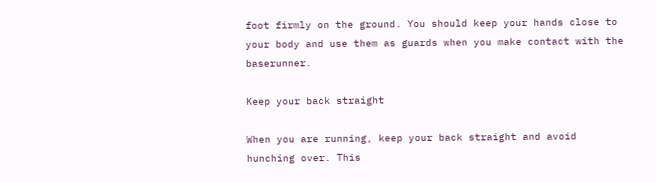foot firmly on the ground. You should keep your hands close to your body and use them as guards when you make contact with the baserunner.

Keep your back straight

When you are running, keep your back straight and avoid hunching over. This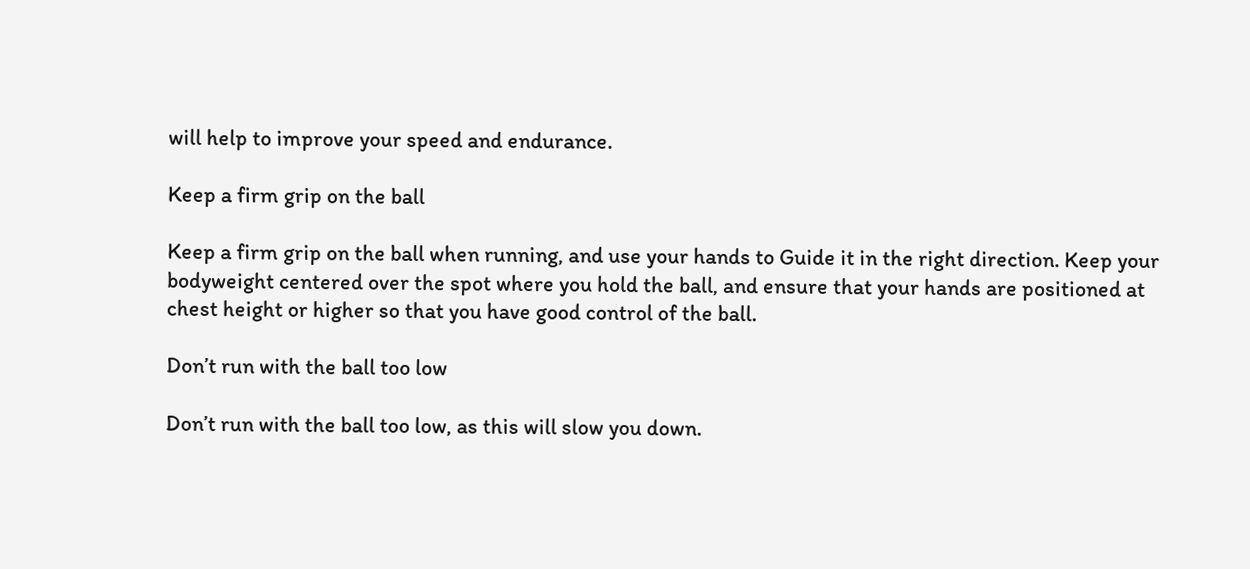will help to improve your speed and endurance.

Keep a firm grip on the ball

Keep a firm grip on the ball when running, and use your hands to Guide it in the right direction. Keep your bodyweight centered over the spot where you hold the ball, and ensure that your hands are positioned at chest height or higher so that you have good control of the ball.

Don’t run with the ball too low

Don’t run with the ball too low, as this will slow you down.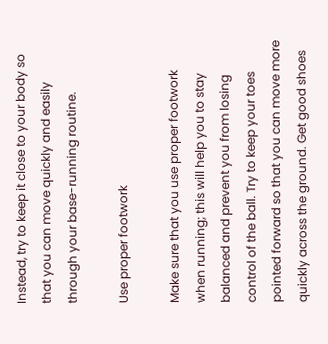Instead, try to keep it close to your body so that you can move quickly and easily through your base-running routine.

Use proper footwork

Make sure that you use proper footwork when running; this will help you to stay balanced and prevent you from losing control of the ball. Try to keep your toes pointed forward so that you can move more quickly across the ground. Get good shoes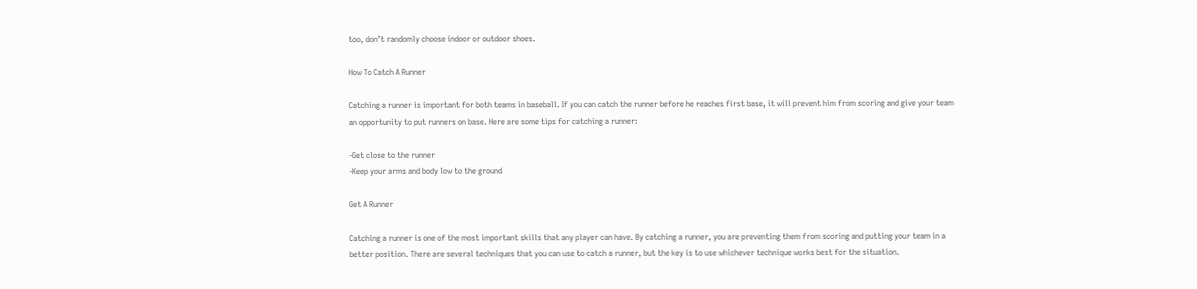too, don’t randomly choose indoor or outdoor shoes.

How To Catch A Runner

Catching a runner is important for both teams in baseball. If you can catch the runner before he reaches first base, it will prevent him from scoring and give your team an opportunity to put runners on base. Here are some tips for catching a runner:

-Get close to the runner
-Keep your arms and body low to the ground

Get A Runner

Catching a runner is one of the most important skills that any player can have. By catching a runner, you are preventing them from scoring and putting your team in a better position. There are several techniques that you can use to catch a runner, but the key is to use whichever technique works best for the situation.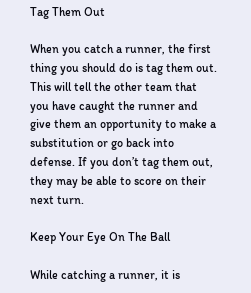Tag Them Out

When you catch a runner, the first thing you should do is tag them out. This will tell the other team that you have caught the runner and give them an opportunity to make a substitution or go back into defense. If you don’t tag them out, they may be able to score on their next turn.

Keep Your Eye On The Ball

While catching a runner, it is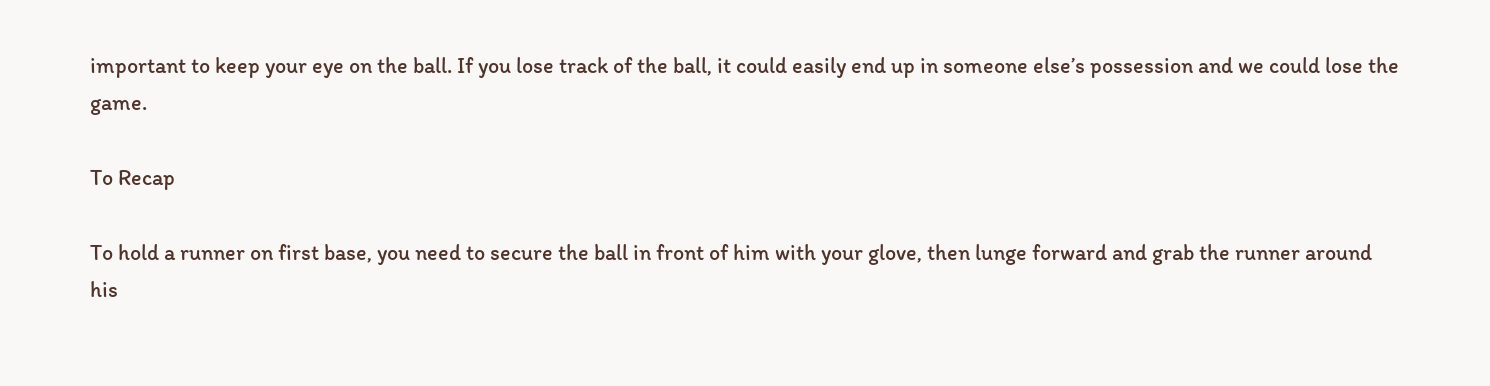important to keep your eye on the ball. If you lose track of the ball, it could easily end up in someone else’s possession and we could lose the game.

To Recap

To hold a runner on first base, you need to secure the ball in front of him with your glove, then lunge forward and grab the runner around his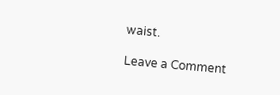waist.

Leave a Comment